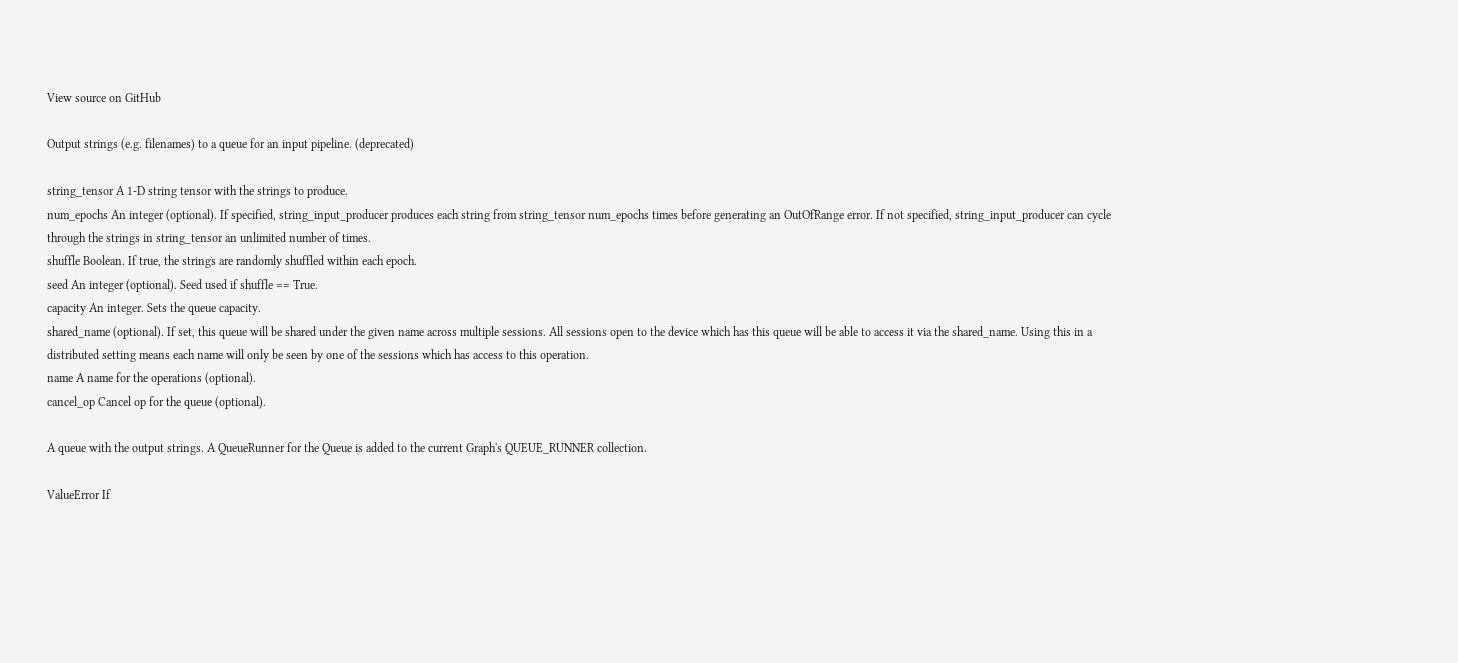View source on GitHub

Output strings (e.g. filenames) to a queue for an input pipeline. (deprecated)

string_tensor A 1-D string tensor with the strings to produce.
num_epochs An integer (optional). If specified, string_input_producer produces each string from string_tensor num_epochs times before generating an OutOfRange error. If not specified, string_input_producer can cycle through the strings in string_tensor an unlimited number of times.
shuffle Boolean. If true, the strings are randomly shuffled within each epoch.
seed An integer (optional). Seed used if shuffle == True.
capacity An integer. Sets the queue capacity.
shared_name (optional). If set, this queue will be shared under the given name across multiple sessions. All sessions open to the device which has this queue will be able to access it via the shared_name. Using this in a distributed setting means each name will only be seen by one of the sessions which has access to this operation.
name A name for the operations (optional).
cancel_op Cancel op for the queue (optional).

A queue with the output strings. A QueueRunner for the Queue is added to the current Graph's QUEUE_RUNNER collection.

ValueError If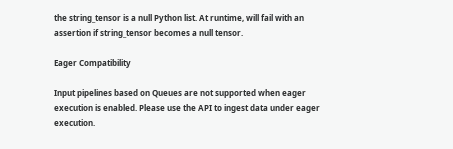the string_tensor is a null Python list. At runtime, will fail with an assertion if string_tensor becomes a null tensor.

Eager Compatibility

Input pipelines based on Queues are not supported when eager execution is enabled. Please use the API to ingest data under eager execution.